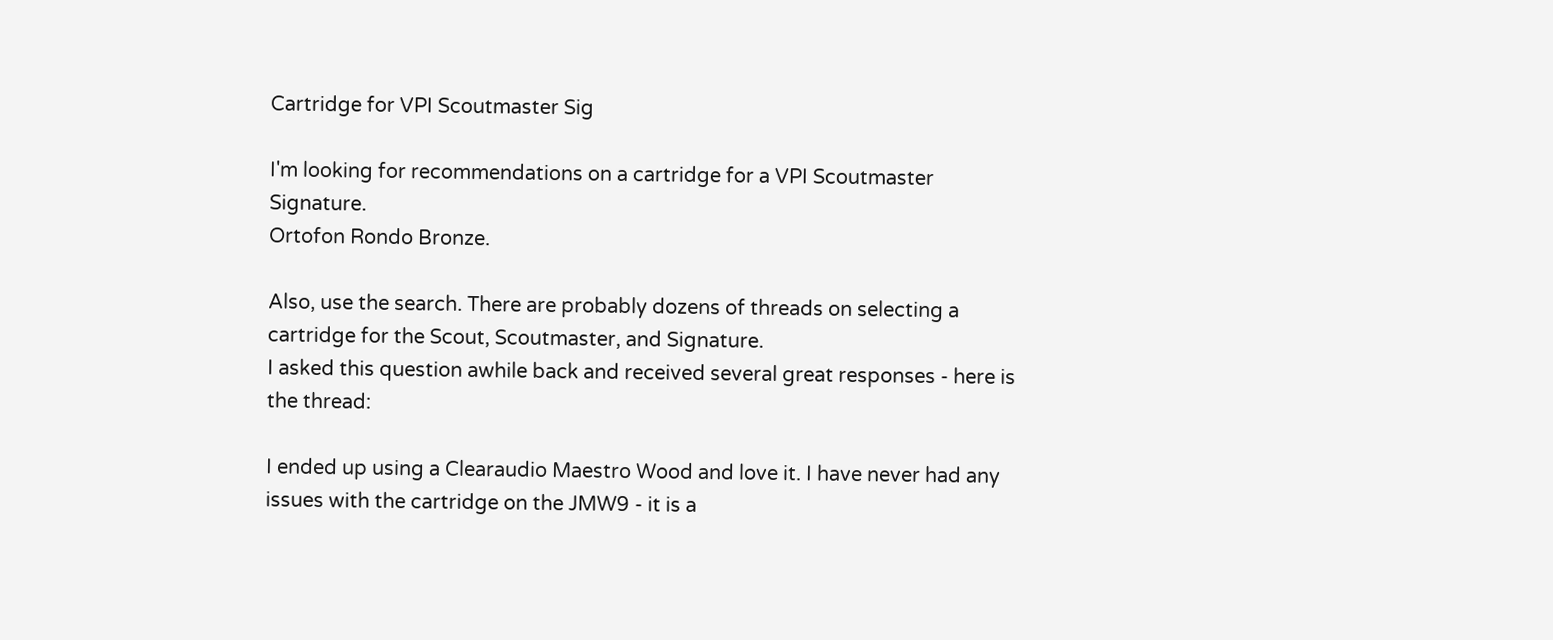Cartridge for VPI Scoutmaster Sig

I'm looking for recommendations on a cartridge for a VPI Scoutmaster Signature.
Ortofon Rondo Bronze.

Also, use the search. There are probably dozens of threads on selecting a cartridge for the Scout, Scoutmaster, and Signature.
I asked this question awhile back and received several great responses - here is the thread:

I ended up using a Clearaudio Maestro Wood and love it. I have never had any issues with the cartridge on the JMW9 - it is a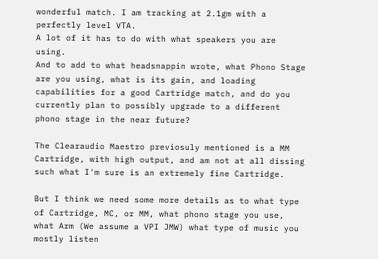wonderful match. I am tracking at 2.1gm with a perfectly level VTA.
A lot of it has to do with what speakers you are using.
And to add to what headsnappin wrote, what Phono Stage are you using, what is its gain, and loading capabilities for a good Cartridge match, and do you currently plan to possibly upgrade to a different phono stage in the near future?

The Clearaudio Maestro previosuly mentioned is a MM Cartridge, with high output, and am not at all dissing such what I'm sure is an extremely fine Cartridge.

But I think we need some more details as to what type of Cartridge, MC, or MM, what phono stage you use, what Arm (We assume a VPI JMW) what type of music you mostly listen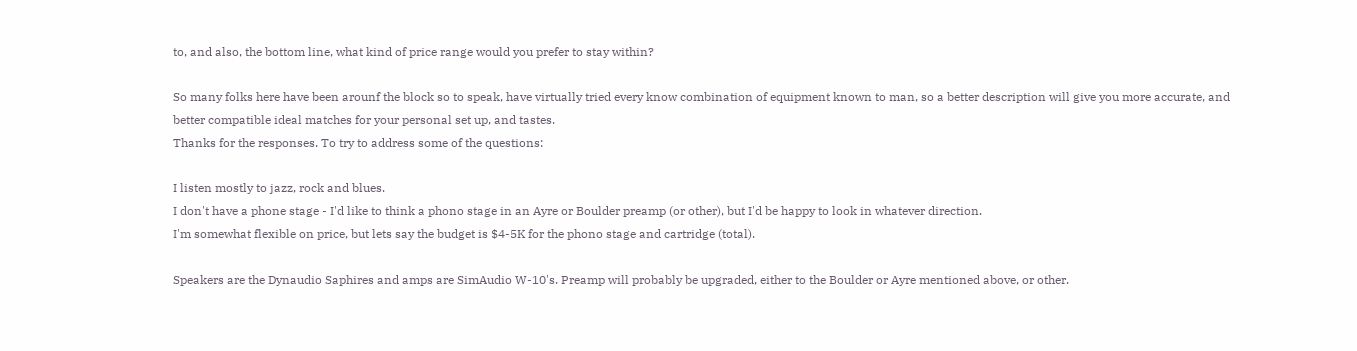to, and also, the bottom line, what kind of price range would you prefer to stay within?

So many folks here have been arounf the block so to speak, have virtually tried every know combination of equipment known to man, so a better description will give you more accurate, and better compatible ideal matches for your personal set up, and tastes.
Thanks for the responses. To try to address some of the questions:

I listen mostly to jazz, rock and blues.
I don't have a phone stage - I'd like to think a phono stage in an Ayre or Boulder preamp (or other), but I'd be happy to look in whatever direction.
I'm somewhat flexible on price, but lets say the budget is $4-5K for the phono stage and cartridge (total).

Speakers are the Dynaudio Saphires and amps are SimAudio W-10's. Preamp will probably be upgraded, either to the Boulder or Ayre mentioned above, or other.